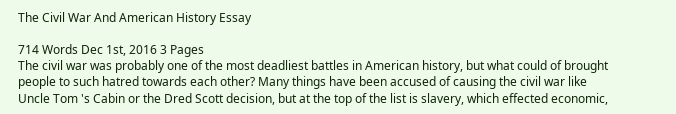The Civil War And American History Essay

714 Words Dec 1st, 2016 3 Pages
The civil war was probably one of the most deadliest battles in American history, but what could of brought people to such hatred towards each other? Many things have been accused of causing the civil war like Uncle Tom 's Cabin or the Dred Scott decision, but at the top of the list is slavery, which effected economic,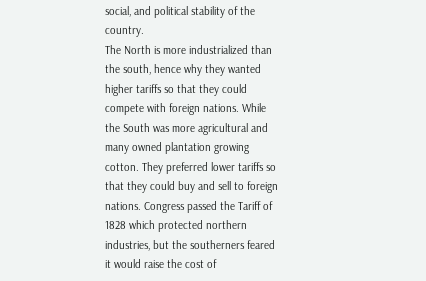social, and political stability of the country.
The North is more industrialized than the south, hence why they wanted higher tariffs so that they could compete with foreign nations. While the South was more agricultural and many owned plantation growing cotton. They preferred lower tariffs so that they could buy and sell to foreign nations. Congress passed the Tariff of 1828 which protected northern industries, but the southerners feared it would raise the cost of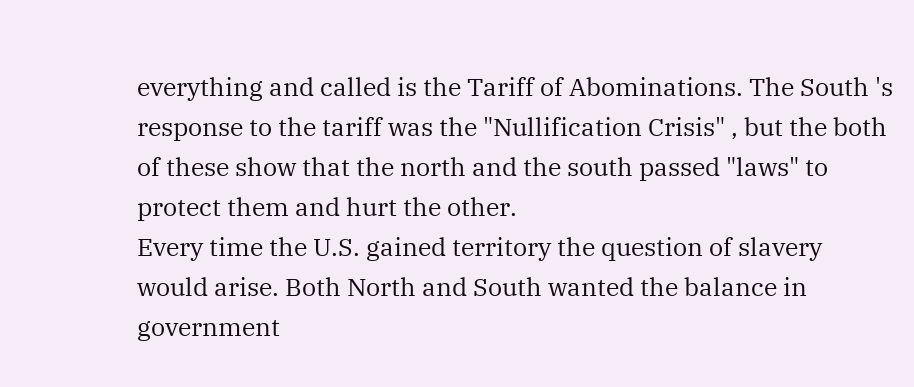everything and called is the Tariff of Abominations. The South 's response to the tariff was the "Nullification Crisis" , but the both of these show that the north and the south passed "laws" to protect them and hurt the other.
Every time the U.S. gained territory the question of slavery would arise. Both North and South wanted the balance in government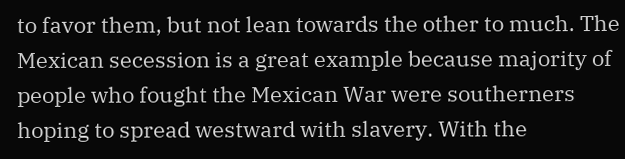to favor them, but not lean towards the other to much. The Mexican secession is a great example because majority of people who fought the Mexican War were southerners hoping to spread westward with slavery. With the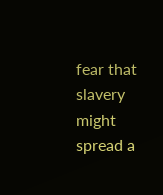fear that slavery might spread a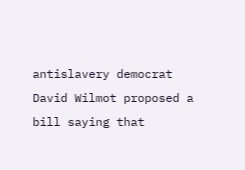antislavery democrat David Wilmot proposed a bill saying that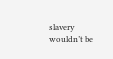slavery wouldn’t be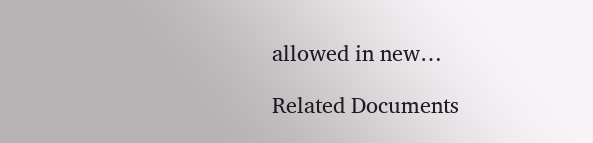allowed in new…

Related Documents